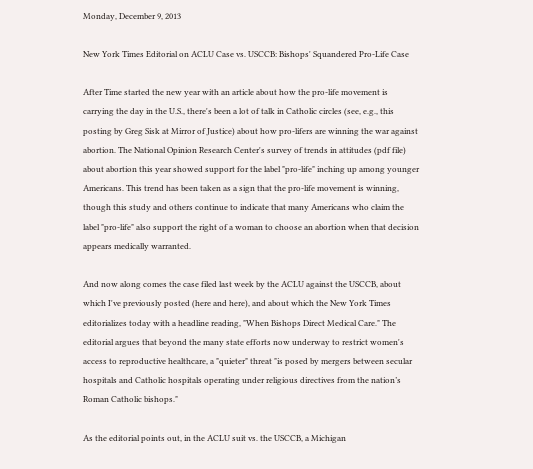Monday, December 9, 2013

New York Times Editorial on ACLU Case vs. USCCB: Bishops' Squandered Pro-Life Case

After Time started the new year with an article about how the pro-life movement is carrying the day in the U.S., there's been a lot of talk in Catholic circles (see, e.g., this posting by Greg Sisk at Mirror of Justice) about how pro-lifers are winning the war against abortion. The National Opinion Research Center's survey of trends in attitudes (pdf file) about abortion this year showed support for the label "pro-life" inching up among younger Americans. This trend has been taken as a sign that the pro-life movement is winning, though this study and others continue to indicate that many Americans who claim the label "pro-life" also support the right of a woman to choose an abortion when that decision appears medically warranted.

And now along comes the case filed last week by the ACLU against the USCCB, about which I've previously posted (here and here), and about which the New York Times editorializes today with a headline reading, "When Bishops Direct Medical Care." The editorial argues that beyond the many state efforts now underway to restrict women's access to reproductive healthcare, a "quieter" threat "is posed by mergers between secular hospitals and Catholic hospitals operating under religious directives from the nation’s Roman Catholic bishops."

As the editorial points out, in the ACLU suit vs. the USCCB, a Michigan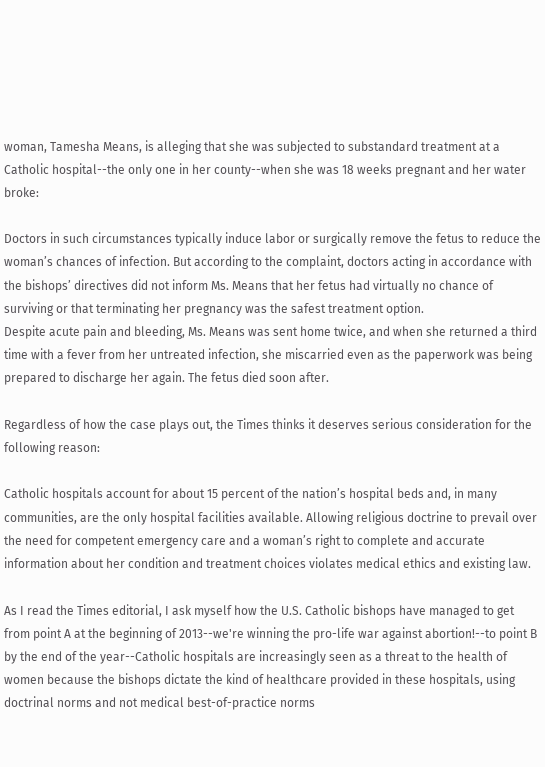woman, Tamesha Means, is alleging that she was subjected to substandard treatment at a Catholic hospital--the only one in her county--when she was 18 weeks pregnant and her water broke:

Doctors in such circumstances typically induce labor or surgically remove the fetus to reduce the woman’s chances of infection. But according to the complaint, doctors acting in accordance with the bishops’ directives did not inform Ms. Means that her fetus had virtually no chance of surviving or that terminating her pregnancy was the safest treatment option.
Despite acute pain and bleeding, Ms. Means was sent home twice, and when she returned a third time with a fever from her untreated infection, she miscarried even as the paperwork was being prepared to discharge her again. The fetus died soon after.

Regardless of how the case plays out, the Times thinks it deserves serious consideration for the following reason:

Catholic hospitals account for about 15 percent of the nation’s hospital beds and, in many communities, are the only hospital facilities available. Allowing religious doctrine to prevail over the need for competent emergency care and a woman’s right to complete and accurate information about her condition and treatment choices violates medical ethics and existing law.

As I read the Times editorial, I ask myself how the U.S. Catholic bishops have managed to get from point A at the beginning of 2013--we're winning the pro-life war against abortion!--to point B by the end of the year--Catholic hospitals are increasingly seen as a threat to the health of women because the bishops dictate the kind of healthcare provided in these hospitals, using doctrinal norms and not medical best-of-practice norms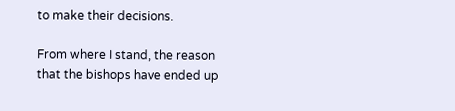to make their decisions.

From where I stand, the reason that the bishops have ended up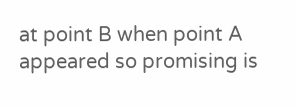at point B when point A appeared so promising is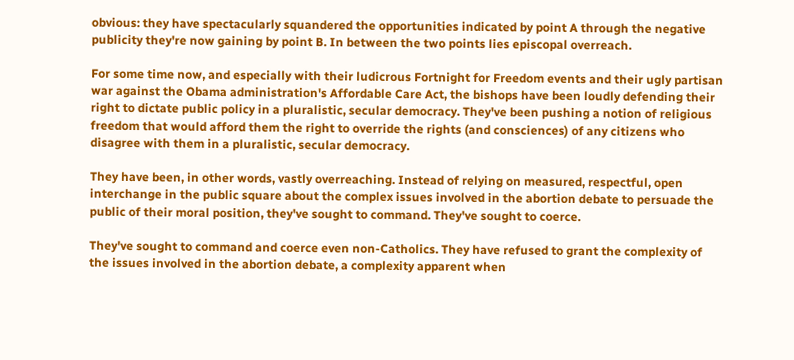obvious: they have spectacularly squandered the opportunities indicated by point A through the negative publicity they're now gaining by point B. In between the two points lies episcopal overreach.

For some time now, and especially with their ludicrous Fortnight for Freedom events and their ugly partisan war against the Obama administration's Affordable Care Act, the bishops have been loudly defending their right to dictate public policy in a pluralistic, secular democracy. They've been pushing a notion of religious freedom that would afford them the right to override the rights (and consciences) of any citizens who disagree with them in a pluralistic, secular democracy.

They have been, in other words, vastly overreaching. Instead of relying on measured, respectful, open interchange in the public square about the complex issues involved in the abortion debate to persuade the public of their moral position, they've sought to command. They've sought to coerce.

They've sought to command and coerce even non-Catholics. They have refused to grant the complexity of the issues involved in the abortion debate, a complexity apparent when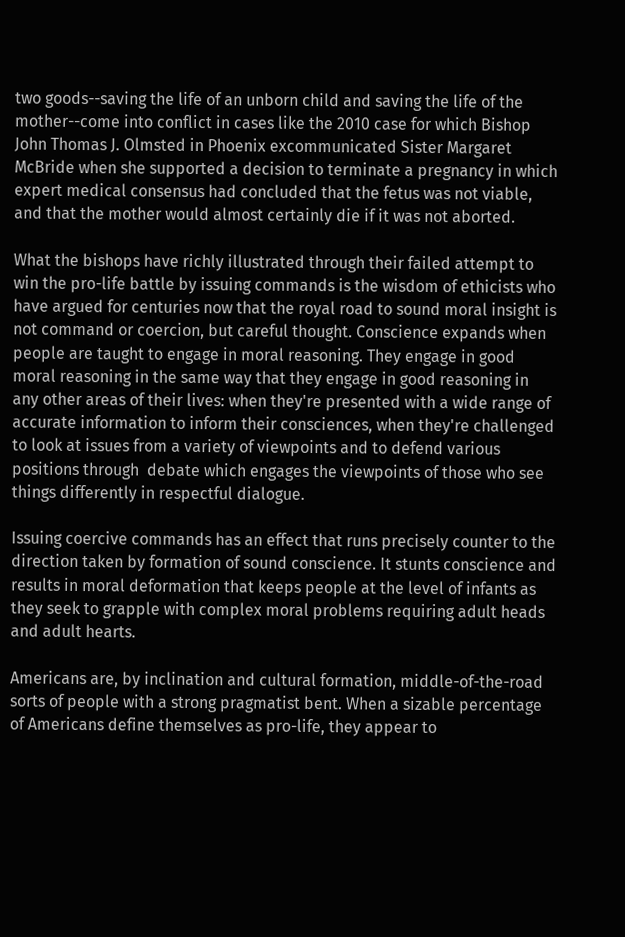two goods--saving the life of an unborn child and saving the life of the mother--come into conflict in cases like the 2010 case for which Bishop John Thomas J. Olmsted in Phoenix excommunicated Sister Margaret McBride when she supported a decision to terminate a pregnancy in which expert medical consensus had concluded that the fetus was not viable, and that the mother would almost certainly die if it was not aborted.

What the bishops have richly illustrated through their failed attempt to win the pro-life battle by issuing commands is the wisdom of ethicists who have argued for centuries now that the royal road to sound moral insight is not command or coercion, but careful thought. Conscience expands when people are taught to engage in moral reasoning. They engage in good moral reasoning in the same way that they engage in good reasoning in any other areas of their lives: when they're presented with a wide range of accurate information to inform their consciences, when they're challenged to look at issues from a variety of viewpoints and to defend various positions through  debate which engages the viewpoints of those who see things differently in respectful dialogue.

Issuing coercive commands has an effect that runs precisely counter to the direction taken by formation of sound conscience. It stunts conscience and results in moral deformation that keeps people at the level of infants as they seek to grapple with complex moral problems requiring adult heads and adult hearts.

Americans are, by inclination and cultural formation, middle-of-the-road sorts of people with a strong pragmatist bent. When a sizable percentage of Americans define themselves as pro-life, they appear to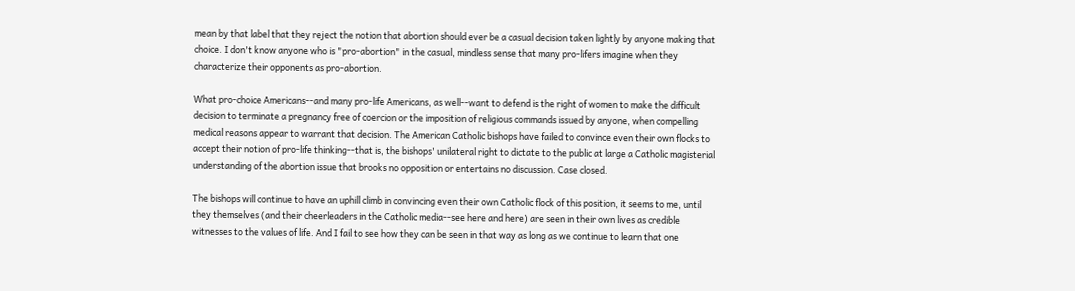mean by that label that they reject the notion that abortion should ever be a casual decision taken lightly by anyone making that choice. I don't know anyone who is "pro-abortion" in the casual, mindless sense that many pro-lifers imagine when they characterize their opponents as pro-abortion.

What pro-choice Americans--and many pro-life Americans, as well--want to defend is the right of women to make the difficult decision to terminate a pregnancy free of coercion or the imposition of religious commands issued by anyone, when compelling medical reasons appear to warrant that decision. The American Catholic bishops have failed to convince even their own flocks to accept their notion of pro-life thinking--that is, the bishops' unilateral right to dictate to the public at large a Catholic magisterial understanding of the abortion issue that brooks no opposition or entertains no discussion. Case closed.

The bishops will continue to have an uphill climb in convincing even their own Catholic flock of this position, it seems to me, until they themselves (and their cheerleaders in the Catholic media--see here and here) are seen in their own lives as credible witnesses to the values of life. And I fail to see how they can be seen in that way as long as we continue to learn that one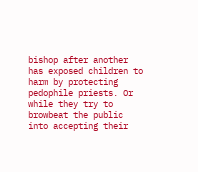bishop after another has exposed children to harm by protecting pedophile priests. Or while they try to browbeat the public into accepting their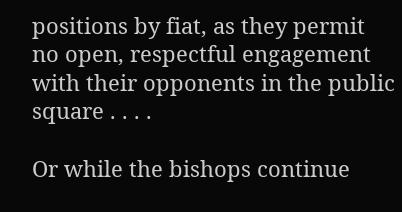positions by fiat, as they permit no open, respectful engagement with their opponents in the public square . . . .

Or while the bishops continue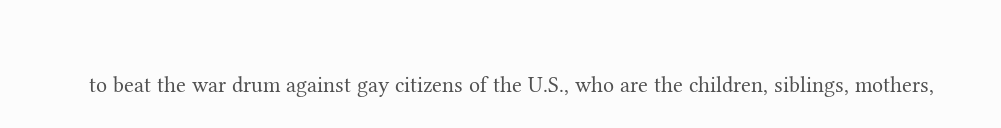to beat the war drum against gay citizens of the U.S., who are the children, siblings, mothers,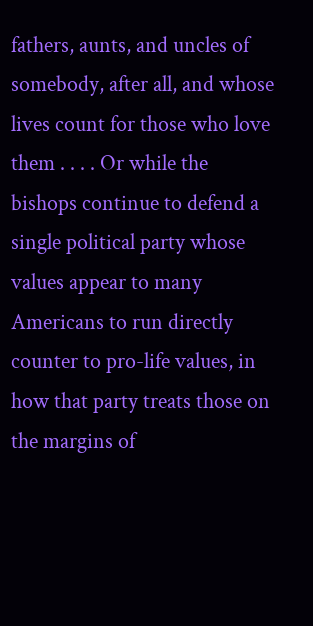fathers, aunts, and uncles of somebody, after all, and whose lives count for those who love them . . . . Or while the bishops continue to defend a single political party whose values appear to many Americans to run directly counter to pro-life values, in how that party treats those on the margins of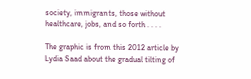society, immigrants, those without healthcare, jobs, and so forth . . . .

The graphic is from this 2012 article by Lydia Saad about the gradual tilting of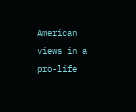American views in a pro-life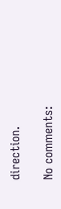direction.

No comments: